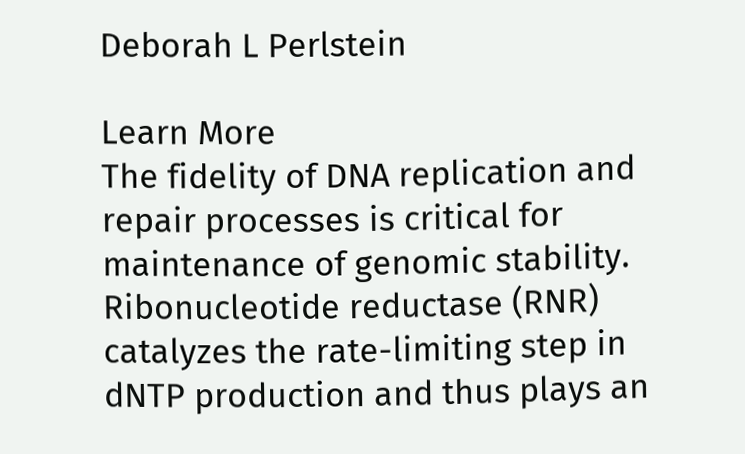Deborah L Perlstein

Learn More
The fidelity of DNA replication and repair processes is critical for maintenance of genomic stability. Ribonucleotide reductase (RNR) catalyzes the rate-limiting step in dNTP production and thus plays an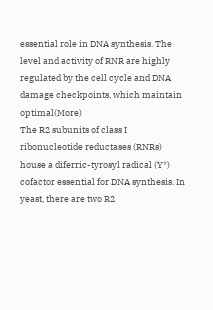essential role in DNA synthesis. The level and activity of RNR are highly regulated by the cell cycle and DNA damage checkpoints, which maintain optimal(More)
The R2 subunits of class I ribonucleotide reductases (RNRs) house a diferric-tyrosyl radical (Y*) cofactor essential for DNA synthesis. In yeast, there are two R2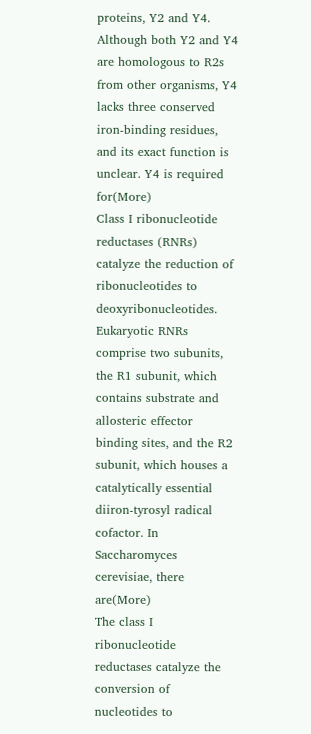proteins, Y2 and Y4. Although both Y2 and Y4 are homologous to R2s from other organisms, Y4 lacks three conserved iron-binding residues, and its exact function is unclear. Y4 is required for(More)
Class I ribonucleotide reductases (RNRs) catalyze the reduction of ribonucleotides to deoxyribonucleotides. Eukaryotic RNRs comprise two subunits, the R1 subunit, which contains substrate and allosteric effector binding sites, and the R2 subunit, which houses a catalytically essential diiron-tyrosyl radical cofactor. In Saccharomyces cerevisiae, there are(More)
The class I ribonucleotide reductases catalyze the conversion of nucleotides to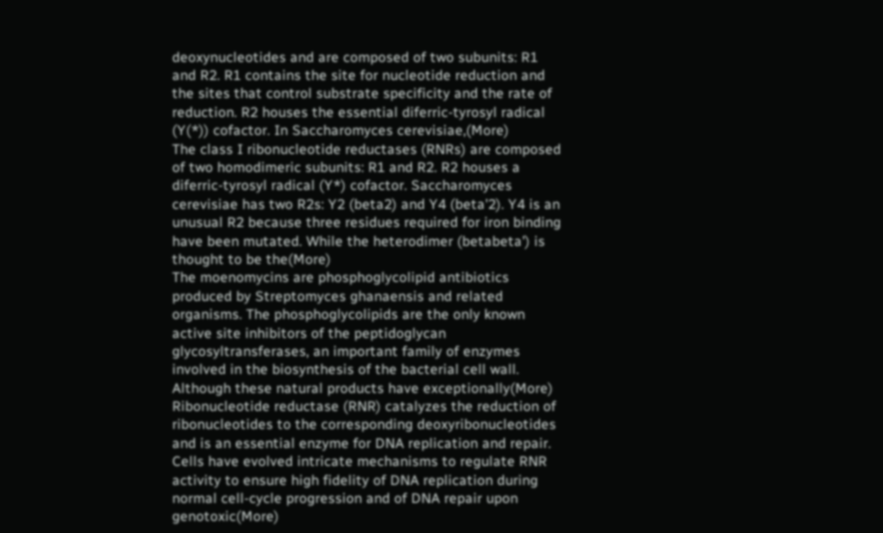deoxynucleotides and are composed of two subunits: R1 and R2. R1 contains the site for nucleotide reduction and the sites that control substrate specificity and the rate of reduction. R2 houses the essential diferric-tyrosyl radical (Y(*)) cofactor. In Saccharomyces cerevisiae,(More)
The class I ribonucleotide reductases (RNRs) are composed of two homodimeric subunits: R1 and R2. R2 houses a diferric-tyrosyl radical (Y*) cofactor. Saccharomyces cerevisiae has two R2s: Y2 (beta2) and Y4 (beta'2). Y4 is an unusual R2 because three residues required for iron binding have been mutated. While the heterodimer (betabeta') is thought to be the(More)
The moenomycins are phosphoglycolipid antibiotics produced by Streptomyces ghanaensis and related organisms. The phosphoglycolipids are the only known active site inhibitors of the peptidoglycan glycosyltransferases, an important family of enzymes involved in the biosynthesis of the bacterial cell wall. Although these natural products have exceptionally(More)
Ribonucleotide reductase (RNR) catalyzes the reduction of ribonucleotides to the corresponding deoxyribonucleotides and is an essential enzyme for DNA replication and repair. Cells have evolved intricate mechanisms to regulate RNR activity to ensure high fidelity of DNA replication during normal cell-cycle progression and of DNA repair upon genotoxic(More)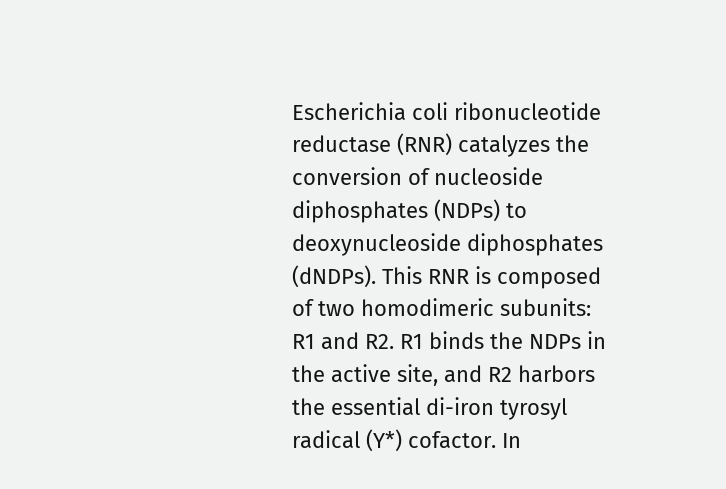Escherichia coli ribonucleotide reductase (RNR) catalyzes the conversion of nucleoside diphosphates (NDPs) to deoxynucleoside diphosphates (dNDPs). This RNR is composed of two homodimeric subunits: R1 and R2. R1 binds the NDPs in the active site, and R2 harbors the essential di-iron tyrosyl radical (Y*) cofactor. In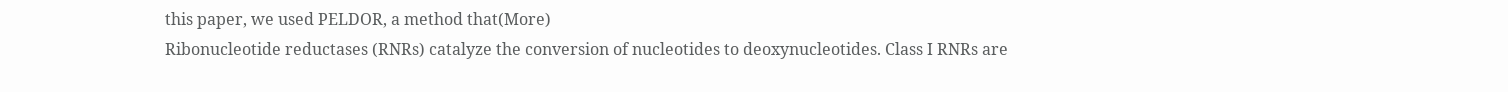this paper, we used PELDOR, a method that(More)
Ribonucleotide reductases (RNRs) catalyze the conversion of nucleotides to deoxynucleotides. Class I RNRs are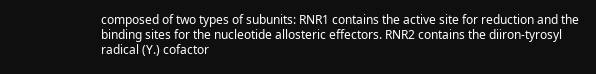composed of two types of subunits: RNR1 contains the active site for reduction and the binding sites for the nucleotide allosteric effectors. RNR2 contains the diiron-tyrosyl radical (Y.) cofactor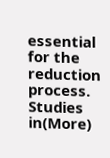essential for the reduction process. Studies in(More)